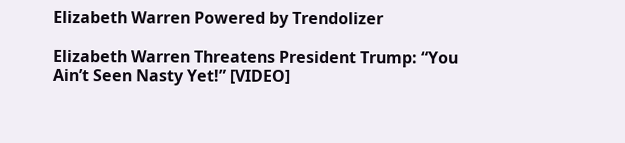Elizabeth Warren Powered by Trendolizer

Elizabeth Warren Threatens President Trump: “You Ain’t Seen Nasty Yet!” [VIDEO]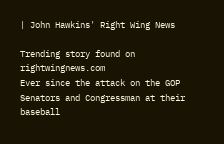| John Hawkins' Right Wing News

Trending story found on rightwingnews.com
Ever since the attack on the GOP Senators and Congressman at their baseball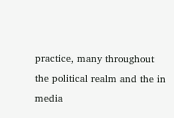practice, many throughout the political realm and the in media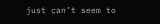just can’t seem to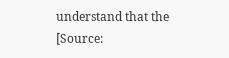understand that the
[Source: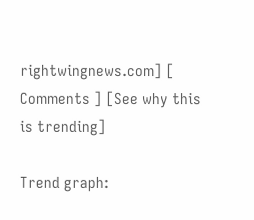rightwingnews.com] [ Comments ] [See why this is trending]

Trend graph: